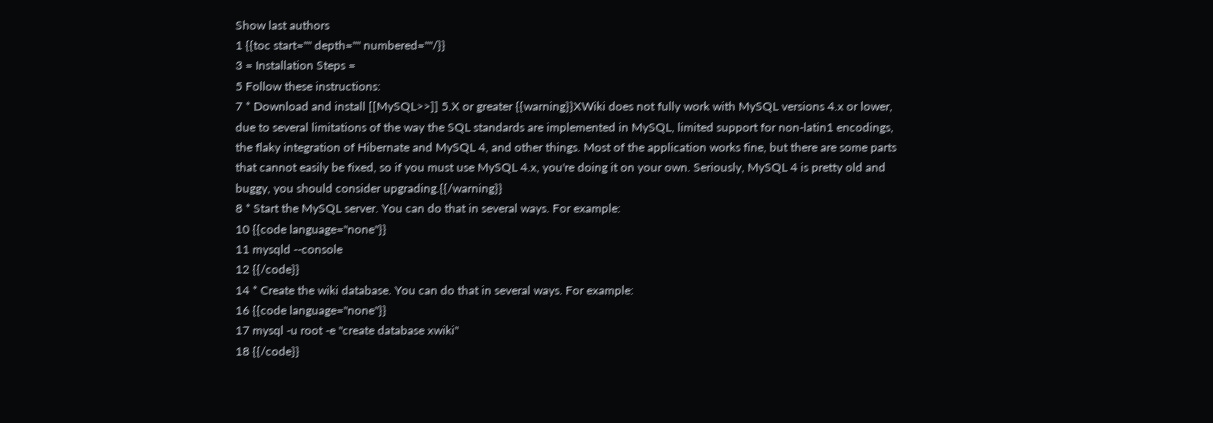Show last authors
1 {{toc start="" depth="" numbered=""/}}
3 = Installation Steps =
5 Follow these instructions:
7 * Download and install [[MySQL>>]] 5.X or greater {{warning}}XWiki does not fully work with MySQL versions 4.x or lower, due to several limitations of the way the SQL standards are implemented in MySQL, limited support for non-latin1 encodings, the flaky integration of Hibernate and MySQL 4, and other things. Most of the application works fine, but there are some parts that cannot easily be fixed, so if you must use MySQL 4.x, you're doing it on your own. Seriously, MySQL 4 is pretty old and buggy, you should consider upgrading.{{/warning}}
8 * Start the MySQL server. You can do that in several ways. For example:
10 {{code language="none"}}
11 mysqld --console
12 {{/code}}
14 * Create the wiki database. You can do that in several ways. For example:
16 {{code language="none"}}
17 mysql -u root -e "create database xwiki"
18 {{/code}}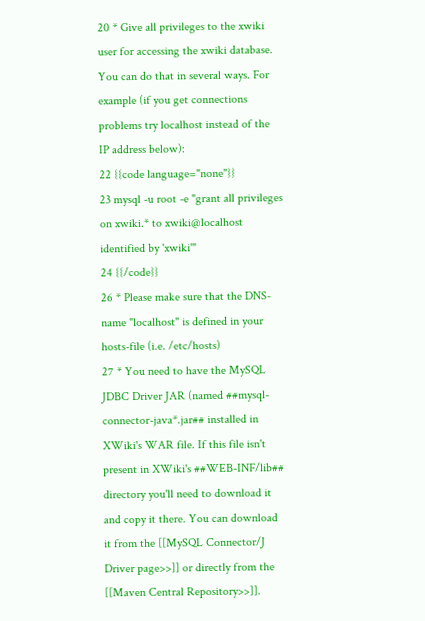20 * Give all privileges to the xwiki user for accessing the xwiki database. You can do that in several ways. For example (if you get connections problems try localhost instead of the IP address below):
22 {{code language="none"}}
23 mysql -u root -e "grant all privileges on xwiki.* to xwiki@localhost identified by 'xwiki'"
24 {{/code}}
26 * Please make sure that the DNS-name "localhost" is defined in your hosts-file (i.e. /etc/hosts)
27 * You need to have the MySQL JDBC Driver JAR (named ##mysql-connector-java*.jar## installed in XWiki's WAR file. If this file isn't present in XWiki's ##WEB-INF/lib## directory you'll need to download it and copy it there. You can download it from the [[MySQL Connector/J Driver page>>]] or directly from the [[Maven Central Repository>>]].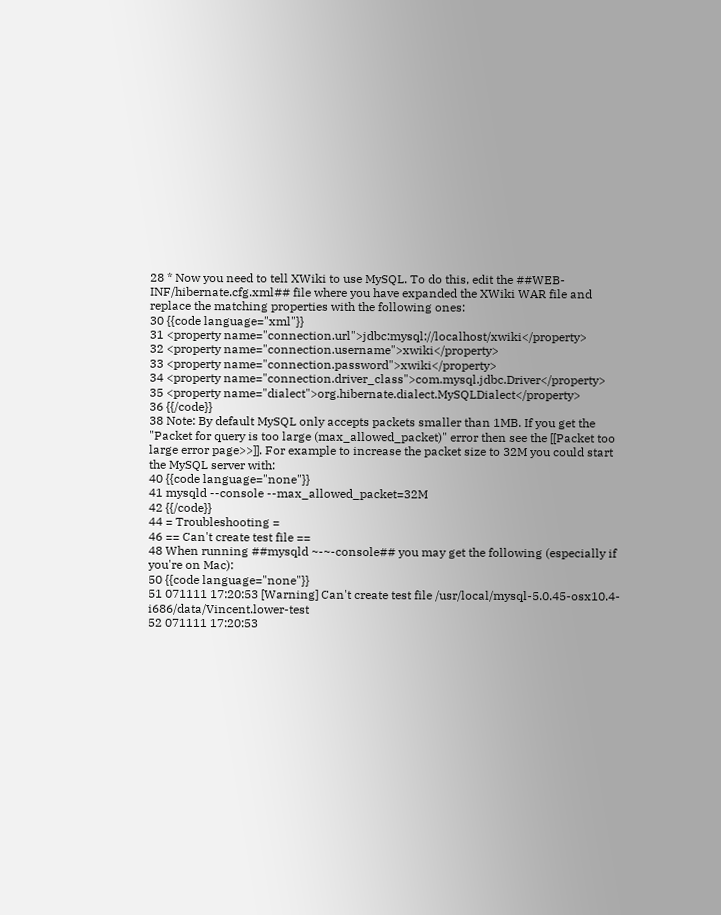28 * Now you need to tell XWiki to use MySQL. To do this, edit the ##WEB-INF/hibernate.cfg.xml## file where you have expanded the XWiki WAR file and replace the matching properties with the following ones:
30 {{code language="xml"}}
31 <property name="connection.url">jdbc:mysql://localhost/xwiki</property>
32 <property name="connection.username">xwiki</property>
33 <property name="connection.password">xwiki</property>
34 <property name="connection.driver_class">com.mysql.jdbc.Driver</property>
35 <property name="dialect">org.hibernate.dialect.MySQLDialect</property>
36 {{/code}}
38 Note: By default MySQL only accepts packets smaller than 1MB. If you get the "Packet for query is too large (max_allowed_packet)" error then see the [[Packet too large error page>>]]. For example to increase the packet size to 32M you could start the MySQL server with:
40 {{code language="none"}}
41 mysqld --console --max_allowed_packet=32M
42 {{/code}}
44 = Troubleshooting =
46 == Can't create test file ==
48 When running ##mysqld ~-~-console## you may get the following (especially if you're on Mac):
50 {{code language="none"}}
51 071111 17:20:53 [Warning] Can't create test file /usr/local/mysql-5.0.45-osx10.4-i686/data/Vincent.lower-test
52 071111 17:20:53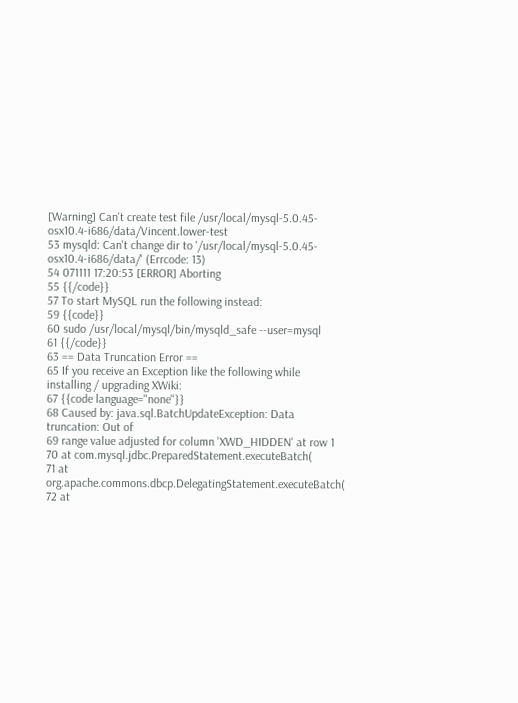[Warning] Can't create test file /usr/local/mysql-5.0.45-osx10.4-i686/data/Vincent.lower-test
53 mysqld: Can't change dir to '/usr/local/mysql-5.0.45-osx10.4-i686/data/' (Errcode: 13)
54 071111 17:20:53 [ERROR] Aborting
55 {{/code}}
57 To start MySQL run the following instead:
59 {{code}}
60 sudo /usr/local/mysql/bin/mysqld_safe --user=mysql
61 {{/code}}
63 == Data Truncation Error ==
65 If you receive an Exception like the following while installing / upgrading XWiki:
67 {{code language="none"}}
68 Caused by: java.sql.BatchUpdateException: Data truncation: Out of
69 range value adjusted for column 'XWD_HIDDEN' at row 1
70 at com.mysql.jdbc.PreparedStatement.executeBatch(
71 at org.apache.commons.dbcp.DelegatingStatement.executeBatch(
72 at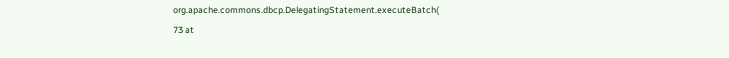org.apache.commons.dbcp.DelegatingStatement.executeBatch(
73 at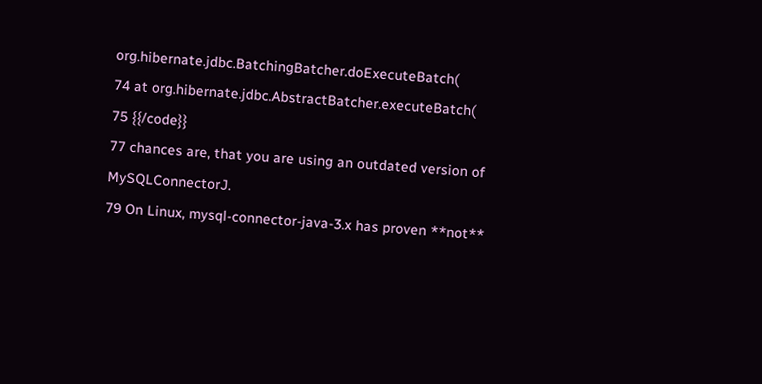org.hibernate.jdbc.BatchingBatcher.doExecuteBatch(
74 at org.hibernate.jdbc.AbstractBatcher.executeBatch(
75 {{/code}}
77 chances are, that you are using an outdated version of MySQLConnectorJ.
79 On Linux, mysql-connector-java-3.x has proven **not**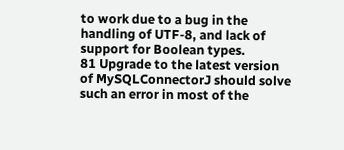to work due to a bug in the handling of UTF-8, and lack of support for Boolean types.
81 Upgrade to the latest version of MySQLConnectorJ should solve such an error in most of the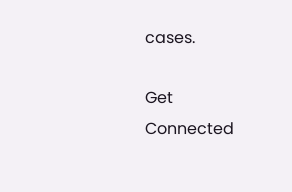cases.

Get Connected